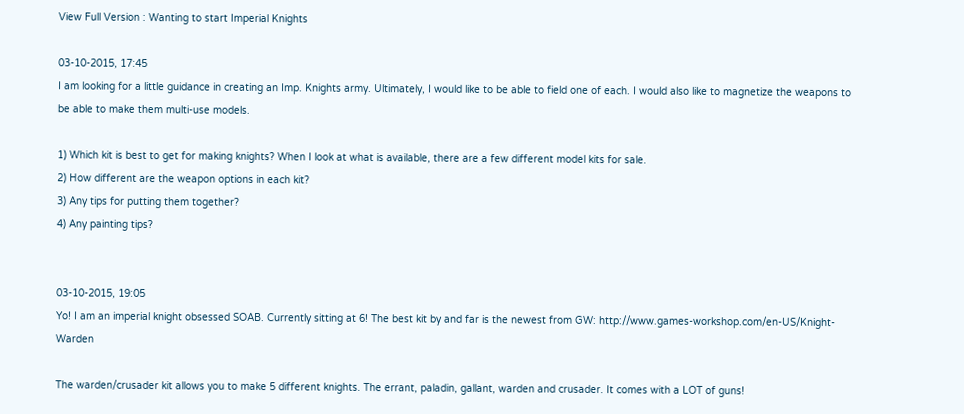View Full Version : Wanting to start Imperial Knights

03-10-2015, 17:45
I am looking for a little guidance in creating an Imp. Knights army. Ultimately, I would like to be able to field one of each. I would also like to magnetize the weapons to be able to make them multi-use models.

1) Which kit is best to get for making knights? When I look at what is available, there are a few different model kits for sale.
2) How different are the weapon options in each kit?
3) Any tips for putting them together?
4) Any painting tips?


03-10-2015, 19:05
Yo! I am an imperial knight obsessed SOAB. Currently sitting at 6! The best kit by and far is the newest from GW: http://www.games-workshop.com/en-US/Knight-Warden

The warden/crusader kit allows you to make 5 different knights. The errant, paladin, gallant, warden and crusader. It comes with a LOT of guns!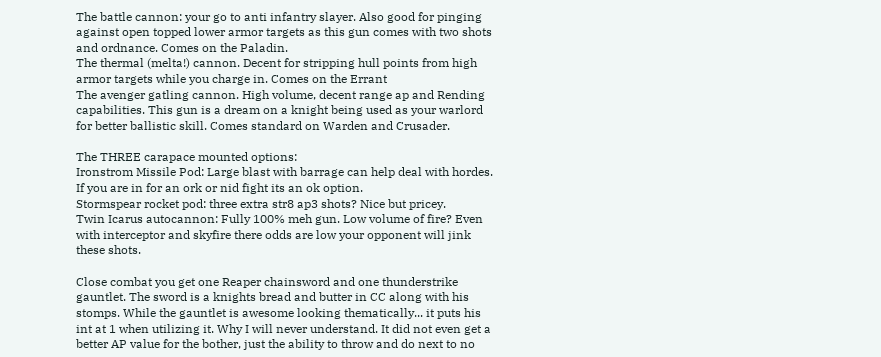The battle cannon: your go to anti infantry slayer. Also good for pinging against open topped lower armor targets as this gun comes with two shots and ordnance. Comes on the Paladin.
The thermal (melta!) cannon. Decent for stripping hull points from high armor targets while you charge in. Comes on the Errant
The avenger gatling cannon. High volume, decent range ap and Rending capabilities. This gun is a dream on a knight being used as your warlord for better ballistic skill. Comes standard on Warden and Crusader.

The THREE carapace mounted options:
Ironstrom Missile Pod: Large blast with barrage can help deal with hordes. If you are in for an ork or nid fight its an ok option.
Stormspear rocket pod: three extra str8 ap3 shots? Nice but pricey.
Twin Icarus autocannon: Fully 100% meh gun. Low volume of fire? Even with interceptor and skyfire there odds are low your opponent will jink these shots.

Close combat you get one Reaper chainsword and one thunderstrike gauntlet. The sword is a knights bread and butter in CC along with his stomps. While the gauntlet is awesome looking thematically... it puts his int at 1 when utilizing it. Why I will never understand. It did not even get a better AP value for the bother, just the ability to throw and do next to no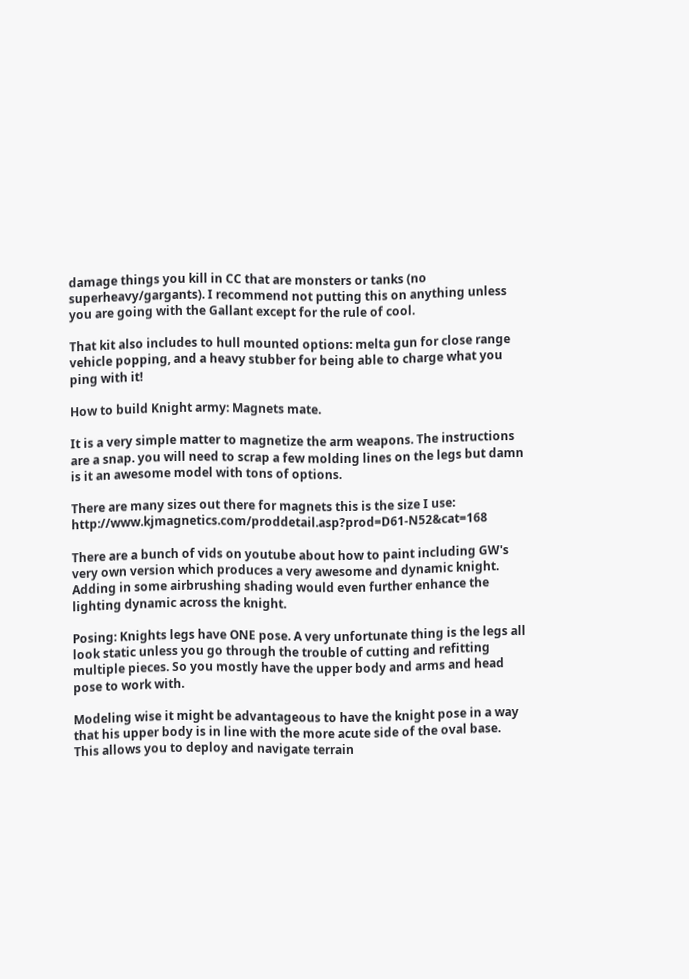damage things you kill in CC that are monsters or tanks (no superheavy/gargants). I recommend not putting this on anything unless you are going with the Gallant except for the rule of cool.

That kit also includes to hull mounted options: melta gun for close range vehicle popping, and a heavy stubber for being able to charge what you ping with it!

How to build Knight army: Magnets mate.

It is a very simple matter to magnetize the arm weapons. The instructions are a snap. you will need to scrap a few molding lines on the legs but damn is it an awesome model with tons of options.

There are many sizes out there for magnets this is the size I use: http://www.kjmagnetics.com/proddetail.asp?prod=D61-N52&cat=168

There are a bunch of vids on youtube about how to paint including GW's very own version which produces a very awesome and dynamic knight. Adding in some airbrushing shading would even further enhance the lighting dynamic across the knight.

Posing: Knights legs have ONE pose. A very unfortunate thing is the legs all look static unless you go through the trouble of cutting and refitting multiple pieces. So you mostly have the upper body and arms and head pose to work with.

Modeling wise it might be advantageous to have the knight pose in a way that his upper body is in line with the more acute side of the oval base. This allows you to deploy and navigate terrain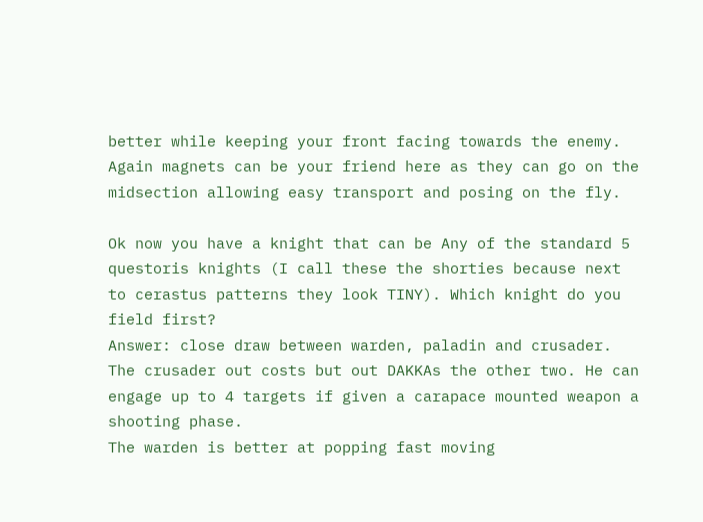better while keeping your front facing towards the enemy. Again magnets can be your friend here as they can go on the midsection allowing easy transport and posing on the fly.

Ok now you have a knight that can be Any of the standard 5 questoris knights (I call these the shorties because next to cerastus patterns they look TINY). Which knight do you field first?
Answer: close draw between warden, paladin and crusader. The crusader out costs but out DAKKAs the other two. He can engage up to 4 targets if given a carapace mounted weapon a shooting phase.
The warden is better at popping fast moving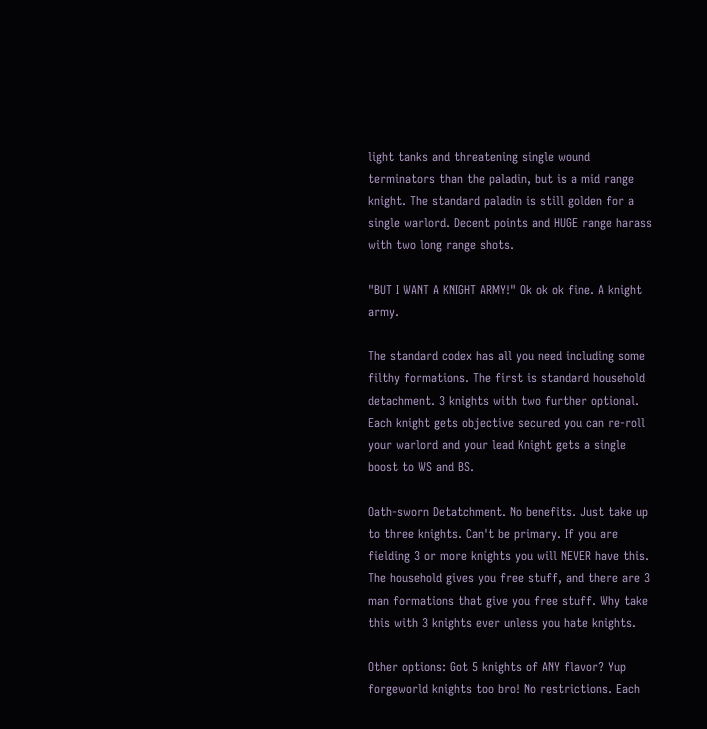light tanks and threatening single wound terminators than the paladin, but is a mid range knight. The standard paladin is still golden for a single warlord. Decent points and HUGE range harass with two long range shots.

"BUT I WANT A KNIGHT ARMY!" Ok ok ok fine. A knight army.

The standard codex has all you need including some filthy formations. The first is standard household detachment. 3 knights with two further optional. Each knight gets objective secured you can re-roll your warlord and your lead Knight gets a single boost to WS and BS.

Oath-sworn Detatchment. No benefits. Just take up to three knights. Can't be primary. If you are fielding 3 or more knights you will NEVER have this. The household gives you free stuff, and there are 3 man formations that give you free stuff. Why take this with 3 knights ever unless you hate knights.

Other options: Got 5 knights of ANY flavor? Yup forgeworld knights too bro! No restrictions. Each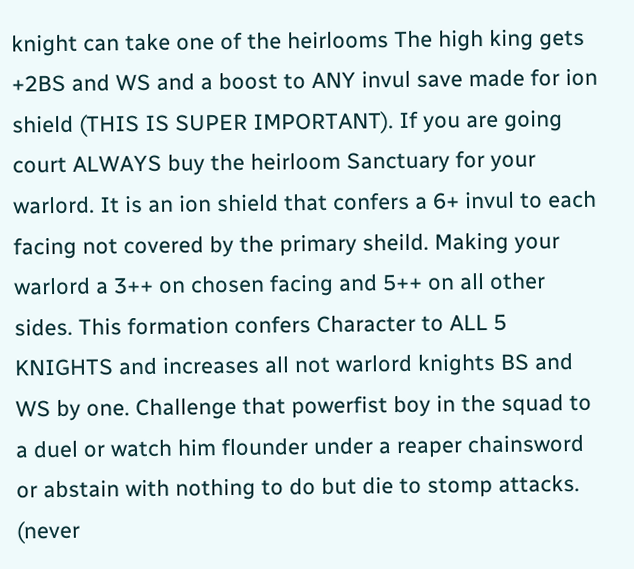knight can take one of the heirlooms The high king gets +2BS and WS and a boost to ANY invul save made for ion shield (THIS IS SUPER IMPORTANT). If you are going court ALWAYS buy the heirloom Sanctuary for your warlord. It is an ion shield that confers a 6+ invul to each facing not covered by the primary sheild. Making your warlord a 3++ on chosen facing and 5++ on all other sides. This formation confers Character to ALL 5 KNIGHTS and increases all not warlord knights BS and WS by one. Challenge that powerfist boy in the squad to a duel or watch him flounder under a reaper chainsword or abstain with nothing to do but die to stomp attacks. (never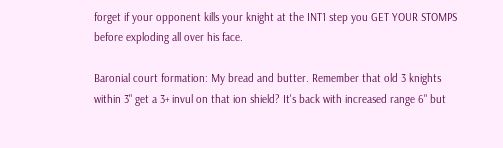forget if your opponent kills your knight at the INT1 step you GET YOUR STOMPS before exploding all over his face.

Baronial court formation: My bread and butter. Remember that old 3 knights within 3" get a 3+ invul on that ion shield? It's back with increased range 6" but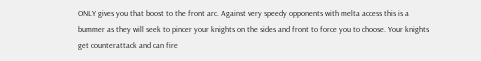ONLY gives you that boost to the front arc. Against very speedy opponents with melta access this is a bummer as they will seek to pincer your knights on the sides and front to force you to choose. Your knights get counterattack and can fire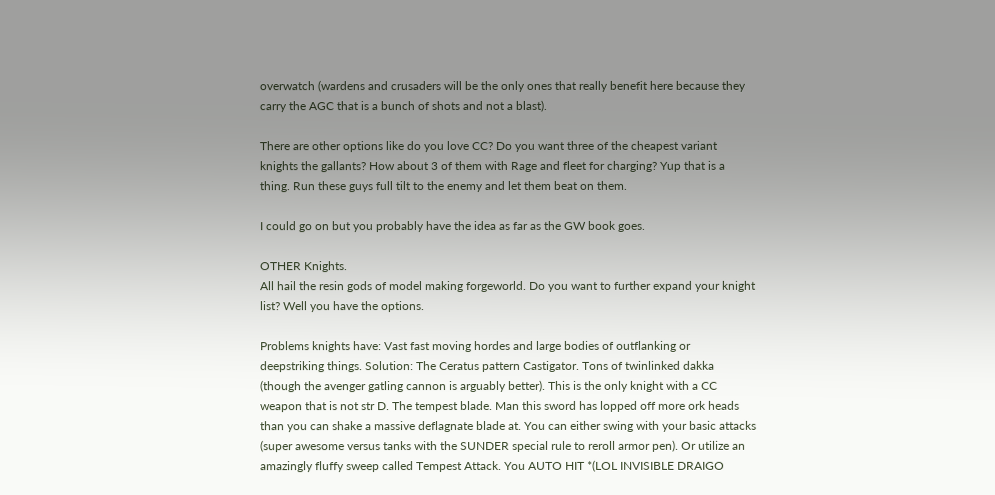overwatch (wardens and crusaders will be the only ones that really benefit here because they carry the AGC that is a bunch of shots and not a blast).

There are other options like do you love CC? Do you want three of the cheapest variant knights the gallants? How about 3 of them with Rage and fleet for charging? Yup that is a thing. Run these guys full tilt to the enemy and let them beat on them.

I could go on but you probably have the idea as far as the GW book goes.

OTHER Knights.
All hail the resin gods of model making forgeworld. Do you want to further expand your knight list? Well you have the options.

Problems knights have: Vast fast moving hordes and large bodies of outflanking or deepstriking things. Solution: The Ceratus pattern Castigator. Tons of twinlinked dakka (though the avenger gatling cannon is arguably better). This is the only knight with a CC weapon that is not str D. The tempest blade. Man this sword has lopped off more ork heads than you can shake a massive deflagnate blade at. You can either swing with your basic attacks (super awesome versus tanks with the SUNDER special rule to reroll armor pen). Or utilize an amazingly fluffy sweep called Tempest Attack. You AUTO HIT *(LOL INVISIBLE DRAIGO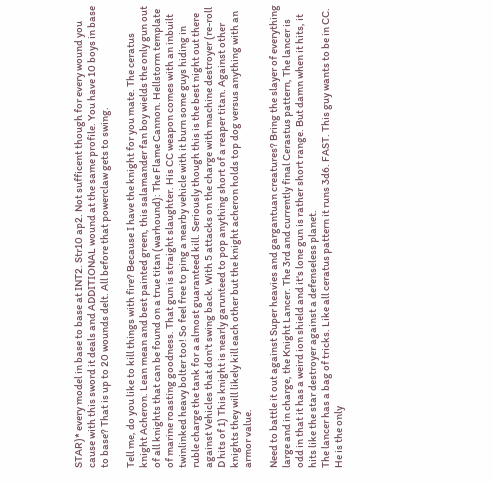STAR)* every model in base to base at INT2. Str10 ap2. Not sufficent though for every wound you cause with this sword it deals and ADDITIONAL wound at the same profile. You have 10 boys in base to base? That is up to 20 wounds delt. All before that powerclaw gets to swing.

Tell me, do you like to kill things with fire? Because I have the knight for you mate. The ceratus knight Acheron. Lean mean and best painted green, this salamander fan boy wields the only gun out of all knights that can be found on a true titan (warhound): The Flame Cannon. Hellstorm template of marine roasting goodness. That gun is straight slaughter. His CC weapon comes with an inbuilt twinlinked heavy bolter too! So feel free to ping a nearby vehicle with it burn some guys hiding in ruble charge the tank for a almost guaranteed kill. Seriously though this is the best night out there against Vehicles that don't swing back. With 5 attacks on the charge with machine destroyer (re-roll D hits of 1) This knight is nearly garunteed to pop anything short of a reaper titan. Against other knights they will likely kill each other but the knight acheron holds top dog versus anything with an armor value.

Need to battle it out against Super heavies and gargantuan creatures? Bring the slayer of everything large and in charge, the Knight Lancer. The 3rd and currently final Cerastus pattern, The lancer is odd in that it has a weird ion shield and it's lone gun is rather short range. But damn when it hits, it hits like the star destroyer against a defenseless planet.
The lancer has a bag of tricks. Like all ceratus pattern it runs 3d6. FAST. This guy wants to be in CC. He is the only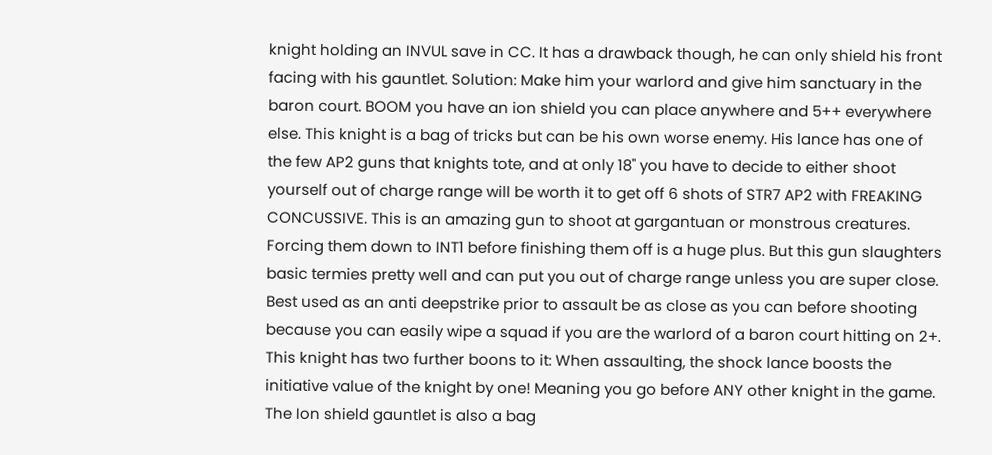knight holding an INVUL save in CC. It has a drawback though, he can only shield his front facing with his gauntlet. Solution: Make him your warlord and give him sanctuary in the baron court. BOOM you have an ion shield you can place anywhere and 5++ everywhere else. This knight is a bag of tricks but can be his own worse enemy. His lance has one of the few AP2 guns that knights tote, and at only 18" you have to decide to either shoot yourself out of charge range will be worth it to get off 6 shots of STR7 AP2 with FREAKING CONCUSSIVE. This is an amazing gun to shoot at gargantuan or monstrous creatures. Forcing them down to INT1 before finishing them off is a huge plus. But this gun slaughters basic termies pretty well and can put you out of charge range unless you are super close. Best used as an anti deepstrike prior to assault be as close as you can before shooting because you can easily wipe a squad if you are the warlord of a baron court hitting on 2+. This knight has two further boons to it: When assaulting, the shock lance boosts the initiative value of the knight by one! Meaning you go before ANY other knight in the game. The Ion shield gauntlet is also a bag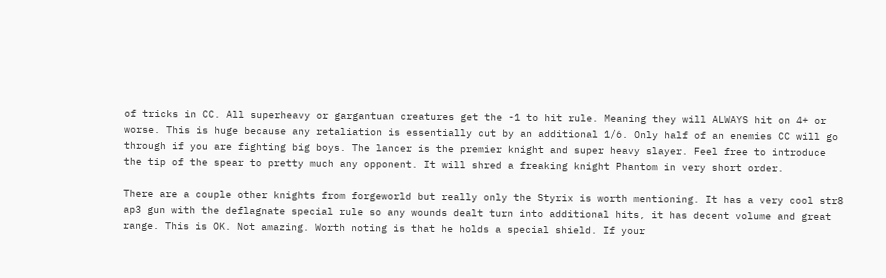of tricks in CC. All superheavy or gargantuan creatures get the -1 to hit rule. Meaning they will ALWAYS hit on 4+ or worse. This is huge because any retaliation is essentially cut by an additional 1/6. Only half of an enemies CC will go through if you are fighting big boys. The lancer is the premier knight and super heavy slayer. Feel free to introduce the tip of the spear to pretty much any opponent. It will shred a freaking knight Phantom in very short order.

There are a couple other knights from forgeworld but really only the Styrix is worth mentioning. It has a very cool str8 ap3 gun with the deflagnate special rule so any wounds dealt turn into additional hits, it has decent volume and great range. This is OK. Not amazing. Worth noting is that he holds a special shield. If your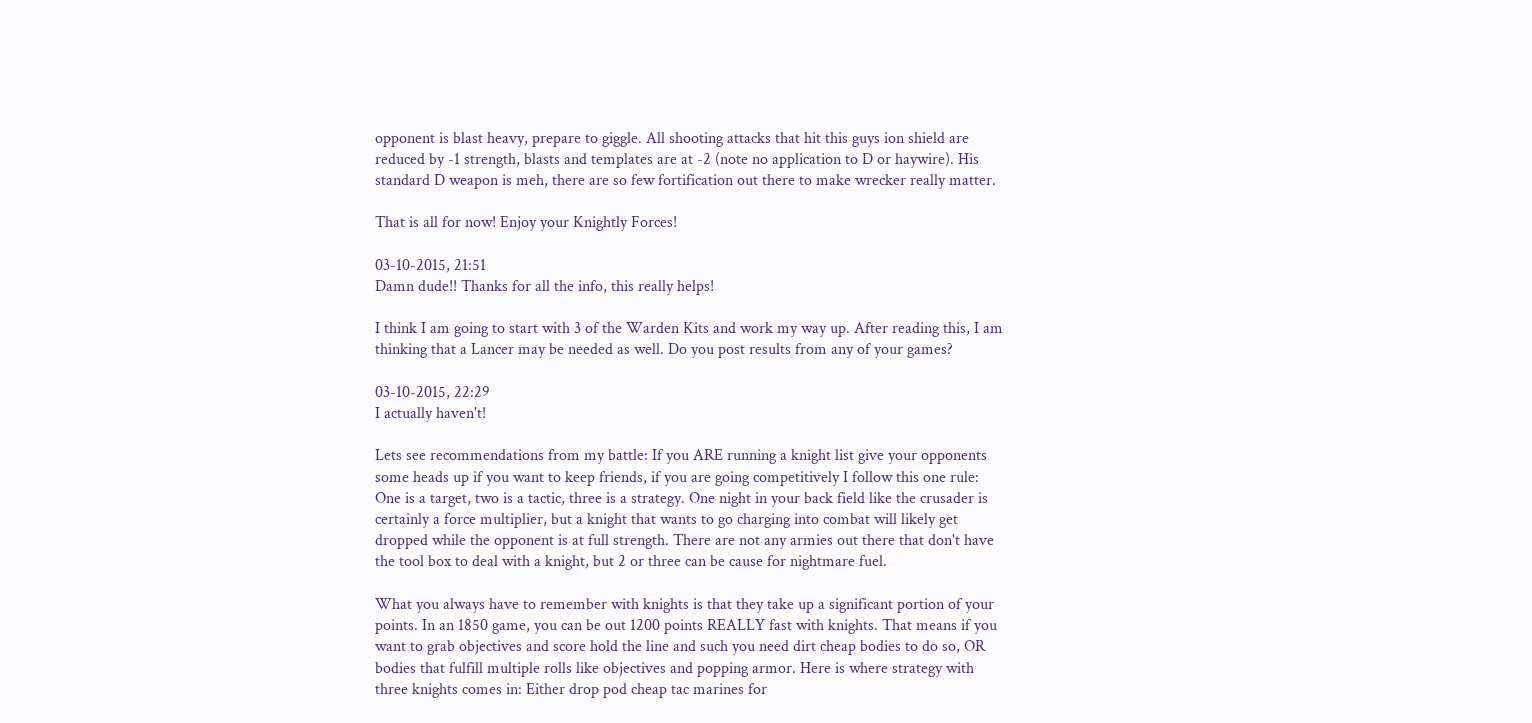opponent is blast heavy, prepare to giggle. All shooting attacks that hit this guys ion shield are reduced by -1 strength, blasts and templates are at -2 (note no application to D or haywire). His standard D weapon is meh, there are so few fortification out there to make wrecker really matter.

That is all for now! Enjoy your Knightly Forces!

03-10-2015, 21:51
Damn dude!! Thanks for all the info, this really helps!

I think I am going to start with 3 of the Warden Kits and work my way up. After reading this, I am thinking that a Lancer may be needed as well. Do you post results from any of your games?

03-10-2015, 22:29
I actually haven't!

Lets see recommendations from my battle: If you ARE running a knight list give your opponents some heads up if you want to keep friends, if you are going competitively I follow this one rule: One is a target, two is a tactic, three is a strategy. One night in your back field like the crusader is certainly a force multiplier, but a knight that wants to go charging into combat will likely get dropped while the opponent is at full strength. There are not any armies out there that don't have the tool box to deal with a knight, but 2 or three can be cause for nightmare fuel.

What you always have to remember with knights is that they take up a significant portion of your points. In an 1850 game, you can be out 1200 points REALLY fast with knights. That means if you want to grab objectives and score hold the line and such you need dirt cheap bodies to do so, OR bodies that fulfill multiple rolls like objectives and popping armor. Here is where strategy with three knights comes in: Either drop pod cheap tac marines for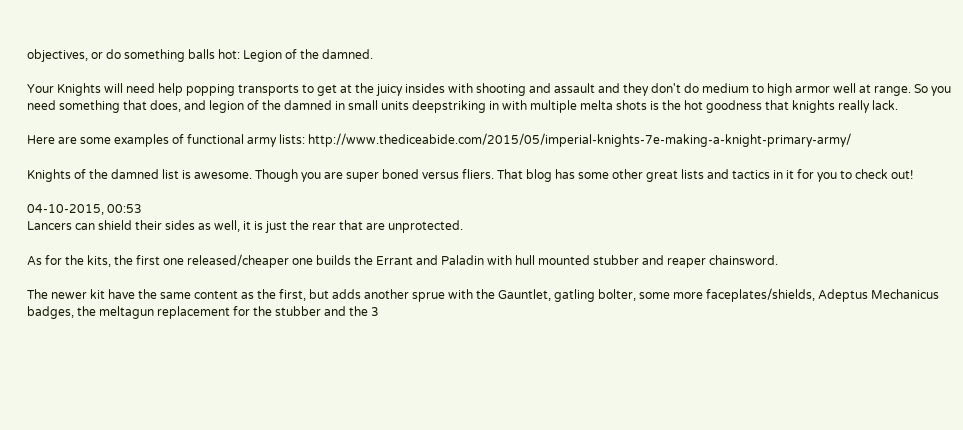objectives, or do something balls hot: Legion of the damned.

Your Knights will need help popping transports to get at the juicy insides with shooting and assault and they don't do medium to high armor well at range. So you need something that does, and legion of the damned in small units deepstriking in with multiple melta shots is the hot goodness that knights really lack.

Here are some examples of functional army lists: http://www.thediceabide.com/2015/05/imperial-knights-7e-making-a-knight-primary-army/

Knights of the damned list is awesome. Though you are super boned versus fliers. That blog has some other great lists and tactics in it for you to check out!

04-10-2015, 00:53
Lancers can shield their sides as well, it is just the rear that are unprotected.

As for the kits, the first one released/cheaper one builds the Errant and Paladin with hull mounted stubber and reaper chainsword.

The newer kit have the same content as the first, but adds another sprue with the Gauntlet, gatling bolter, some more faceplates/shields, Adeptus Mechanicus badges, the meltagun replacement for the stubber and the 3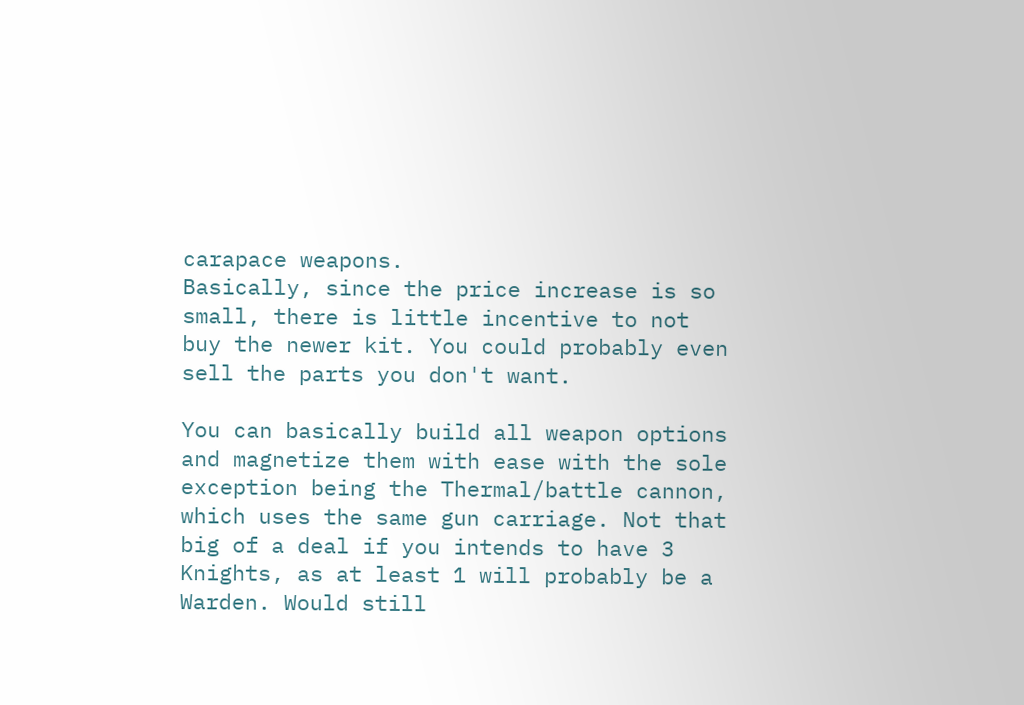carapace weapons.
Basically, since the price increase is so small, there is little incentive to not buy the newer kit. You could probably even sell the parts you don't want.

You can basically build all weapon options and magnetize them with ease with the sole exception being the Thermal/battle cannon, which uses the same gun carriage. Not that big of a deal if you intends to have 3 Knights, as at least 1 will probably be a Warden. Would still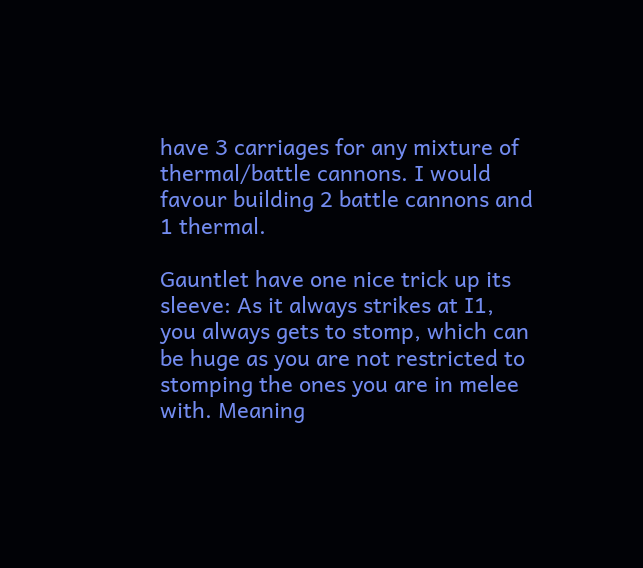have 3 carriages for any mixture of thermal/battle cannons. I would favour building 2 battle cannons and 1 thermal.

Gauntlet have one nice trick up its sleeve: As it always strikes at I1, you always gets to stomp, which can be huge as you are not restricted to stomping the ones you are in melee with. Meaning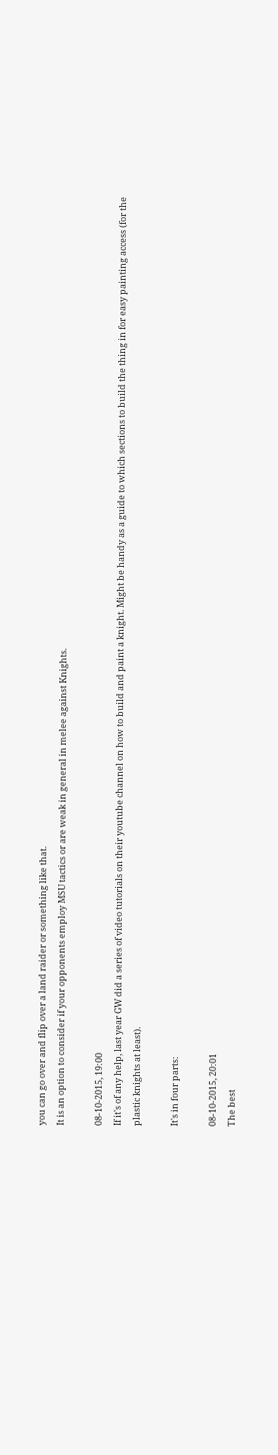you can go over and flip over a land raider or something like that.
It is an option to consider if your opponents employ MSU tactics or are weak in general in melee against Knights.

08-10-2015, 19:00
If it's of any help, last year GW did a series of video tutorials on their youtube channel on how to build and paint a knight. Might be handy as a guide to which sections to build the thing in for easy painting access (for the plastic knights at least).

It's in four parts:

08-10-2015, 20:01
The best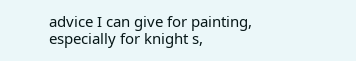advice I can give for painting, especially for knight s,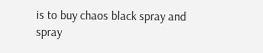is to buy chaos black spray and spray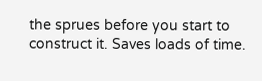the sprues before you start to construct it. Saves loads of time.